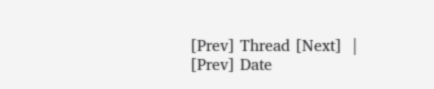[Prev] Thread [Next]  |  [Prev] Date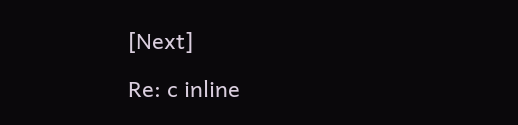[Next]

Re: c inline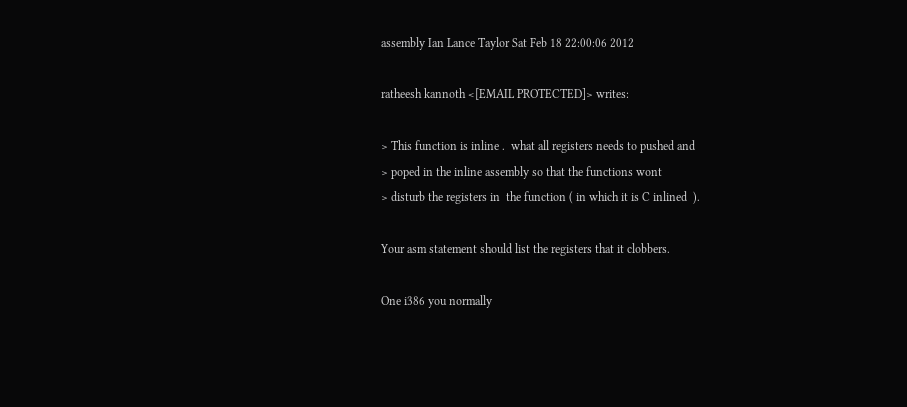assembly Ian Lance Taylor Sat Feb 18 22:00:06 2012

ratheesh kannoth <[EMAIL PROTECTED]> writes:

> This function is inline .  what all registers needs to pushed and
> poped in the inline assembly so that the functions wont
> disturb the registers in  the function ( in which it is C inlined  ).

Your asm statement should list the registers that it clobbers.

One i386 you normally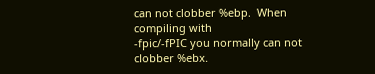can not clobber %ebp.  When compiling with
-fpic/-fPIC you normally can not clobber %ebx.